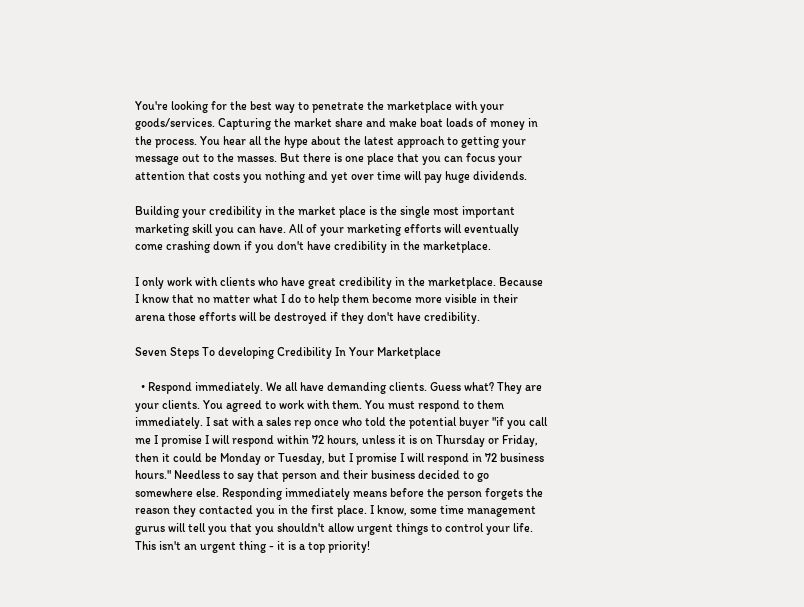You're looking for the best way to penetrate the marketplace with your goods/services. Capturing the market share and make boat loads of money in the process. You hear all the hype about the latest approach to getting your message out to the masses. But there is one place that you can focus your attention that costs you nothing and yet over time will pay huge dividends.

Building your credibility in the market place is the single most important marketing skill you can have. All of your marketing efforts will eventually come crashing down if you don't have credibility in the marketplace.

I only work with clients who have great credibility in the marketplace. Because I know that no matter what I do to help them become more visible in their arena those efforts will be destroyed if they don't have credibility.

Seven Steps To developing Credibility In Your Marketplace

  • Respond immediately. We all have demanding clients. Guess what? They are your clients. You agreed to work with them. You must respond to them immediately. I sat with a sales rep once who told the potential buyer "if you call me I promise I will respond within 72 hours, unless it is on Thursday or Friday, then it could be Monday or Tuesday, but I promise I will respond in 72 business hours." Needless to say that person and their business decided to go somewhere else. Responding immediately means before the person forgets the reason they contacted you in the first place. I know, some time management gurus will tell you that you shouldn't allow urgent things to control your life. This isn't an urgent thing - it is a top priority!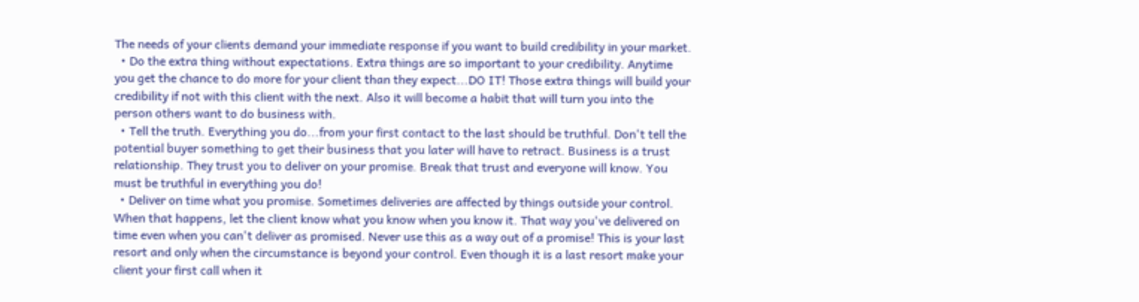The needs of your clients demand your immediate response if you want to build credibility in your market.
  • Do the extra thing without expectations. Extra things are so important to your credibility. Anytime you get the chance to do more for your client than they expect...DO IT! Those extra things will build your credibility if not with this client with the next. Also it will become a habit that will turn you into the person others want to do business with.
  • Tell the truth. Everything you do...from your first contact to the last should be truthful. Don't tell the potential buyer something to get their business that you later will have to retract. Business is a trust relationship. They trust you to deliver on your promise. Break that trust and everyone will know. You must be truthful in everything you do!
  • Deliver on time what you promise. Sometimes deliveries are affected by things outside your control. When that happens, let the client know what you know when you know it. That way you've delivered on time even when you can't deliver as promised. Never use this as a way out of a promise! This is your last resort and only when the circumstance is beyond your control. Even though it is a last resort make your client your first call when it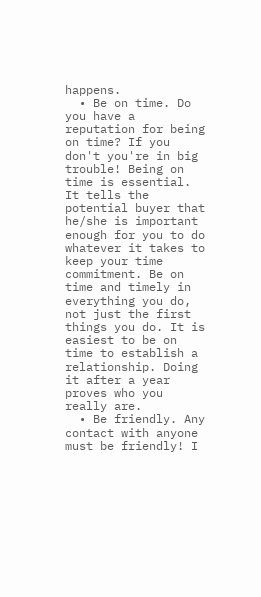happens.
  • Be on time. Do you have a reputation for being on time? If you don't you're in big trouble! Being on time is essential. It tells the potential buyer that he/she is important enough for you to do whatever it takes to keep your time commitment. Be on time and timely in everything you do, not just the first things you do. It is easiest to be on time to establish a relationship. Doing it after a year proves who you really are.
  • Be friendly. Any contact with anyone must be friendly! I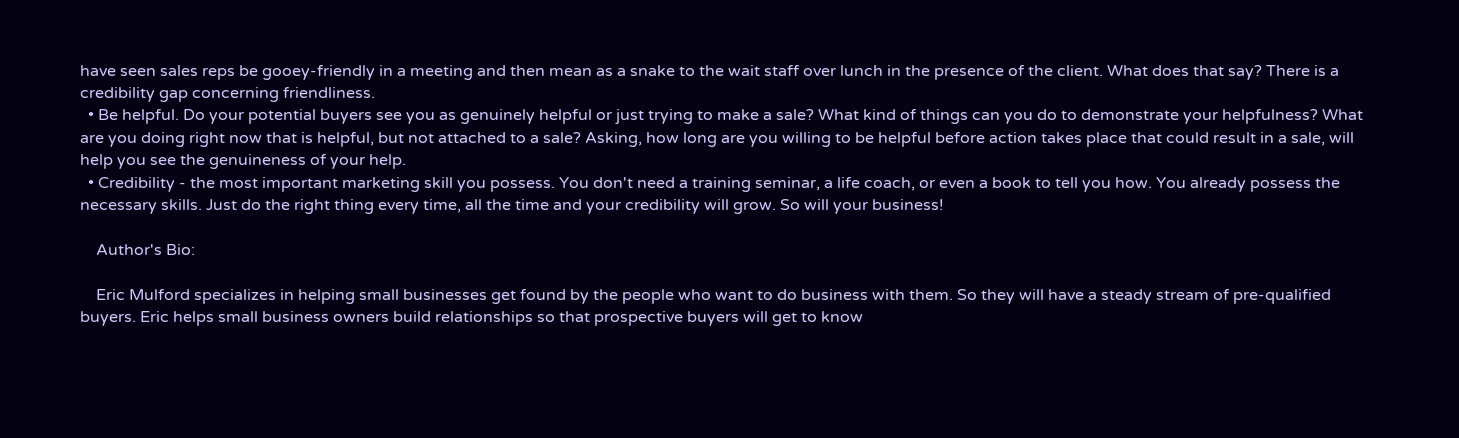have seen sales reps be gooey-friendly in a meeting and then mean as a snake to the wait staff over lunch in the presence of the client. What does that say? There is a credibility gap concerning friendliness.
  • Be helpful. Do your potential buyers see you as genuinely helpful or just trying to make a sale? What kind of things can you do to demonstrate your helpfulness? What are you doing right now that is helpful, but not attached to a sale? Asking, how long are you willing to be helpful before action takes place that could result in a sale, will help you see the genuineness of your help.
  • Credibility - the most important marketing skill you possess. You don't need a training seminar, a life coach, or even a book to tell you how. You already possess the necessary skills. Just do the right thing every time, all the time and your credibility will grow. So will your business!

    Author's Bio:

    Eric Mulford specializes in helping small businesses get found by the people who want to do business with them. So they will have a steady stream of pre-qualified buyers. Eric helps small business owners build relationships so that prospective buyers will get to know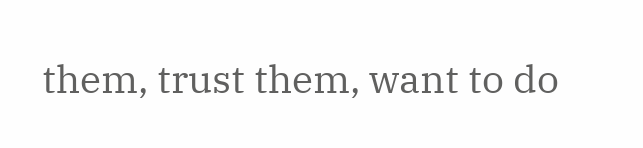them, trust them, want to do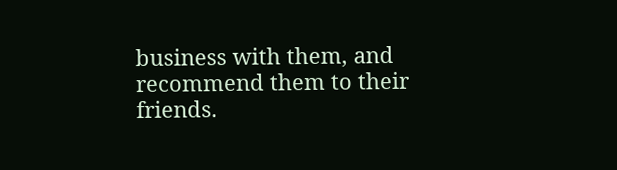business with them, and recommend them to their friends.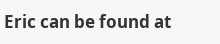Eric can be found at